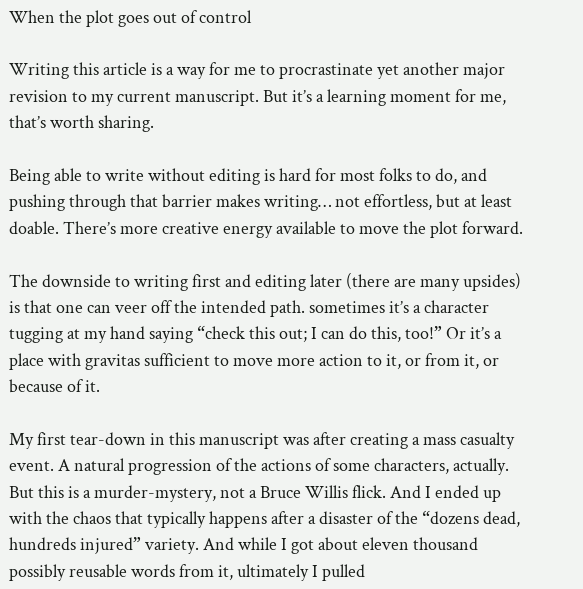When the plot goes out of control

Writing this article is a way for me to procrastinate yet another major revision to my current manuscript. But it’s a learning moment for me, that’s worth sharing.

Being able to write without editing is hard for most folks to do, and pushing through that barrier makes writing… not effortless, but at least doable. There’s more creative energy available to move the plot forward.

The downside to writing first and editing later (there are many upsides) is that one can veer off the intended path. sometimes it’s a character tugging at my hand saying “check this out; I can do this, too!” Or it’s a place with gravitas sufficient to move more action to it, or from it, or because of it.

My first tear-down in this manuscript was after creating a mass casualty event. A natural progression of the actions of some characters, actually. But this is a murder-mystery, not a Bruce Willis flick. And I ended up with the chaos that typically happens after a disaster of the “dozens dead, hundreds injured” variety. And while I got about eleven thousand possibly reusable words from it, ultimately I pulled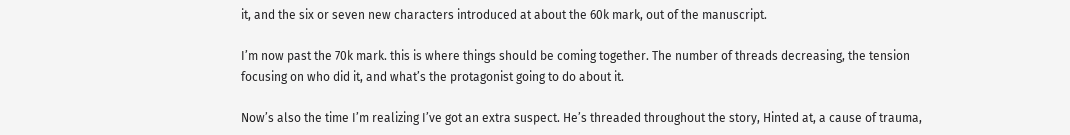it, and the six or seven new characters introduced at about the 60k mark, out of the manuscript.

I’m now past the 70k mark. this is where things should be coming together. The number of threads decreasing, the tension focusing on who did it, and what’s the protagonist going to do about it.

Now’s also the time I’m realizing I’ve got an extra suspect. He’s threaded throughout the story, Hinted at, a cause of trauma,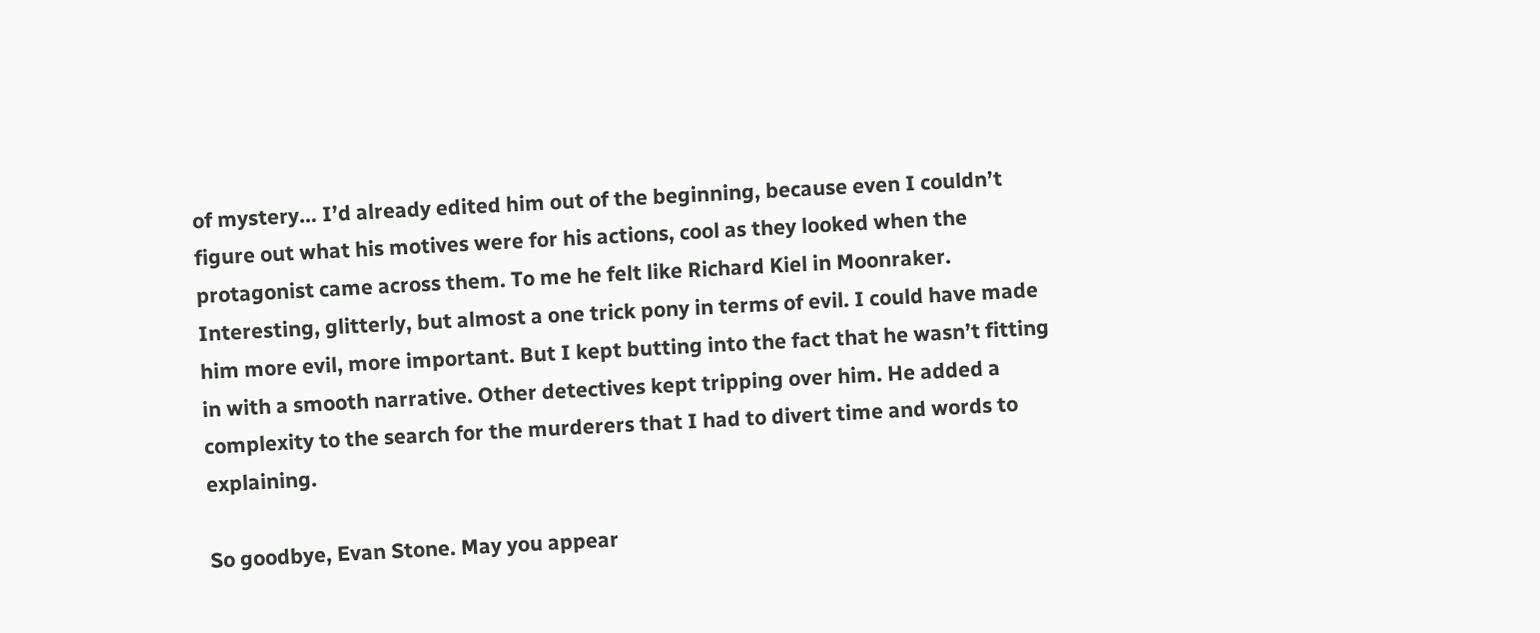of mystery… I’d already edited him out of the beginning, because even I couldn’t figure out what his motives were for his actions, cool as they looked when the protagonist came across them. To me he felt like Richard Kiel in Moonraker. Interesting, glitterly, but almost a one trick pony in terms of evil. I could have made him more evil, more important. But I kept butting into the fact that he wasn’t fitting in with a smooth narrative. Other detectives kept tripping over him. He added a complexity to the search for the murderers that I had to divert time and words to explaining.

So goodbye, Evan Stone. May you appear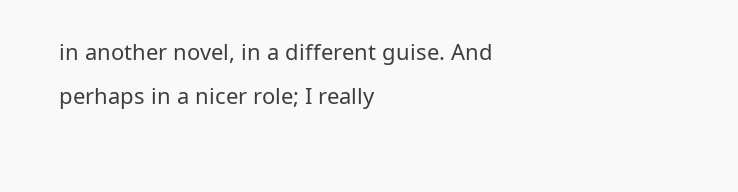in another novel, in a different guise. And perhaps in a nicer role; I really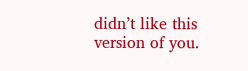didn’t like this version of you.